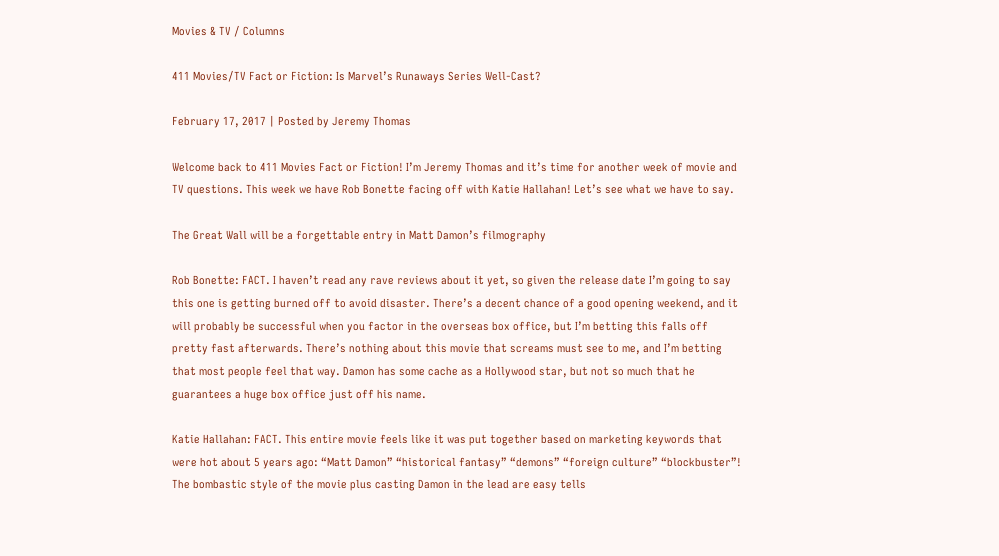Movies & TV / Columns

411 Movies/TV Fact or Fiction: Is Marvel’s Runaways Series Well-Cast?

February 17, 2017 | Posted by Jeremy Thomas

Welcome back to 411 Movies Fact or Fiction! I’m Jeremy Thomas and it’s time for another week of movie and TV questions. This week we have Rob Bonette facing off with Katie Hallahan! Let’s see what we have to say.

The Great Wall will be a forgettable entry in Matt Damon’s filmography

Rob Bonette: FACT. I haven’t read any rave reviews about it yet, so given the release date I’m going to say this one is getting burned off to avoid disaster. There’s a decent chance of a good opening weekend, and it will probably be successful when you factor in the overseas box office, but I’m betting this falls off pretty fast afterwards. There’s nothing about this movie that screams must see to me, and I’m betting that most people feel that way. Damon has some cache as a Hollywood star, but not so much that he guarantees a huge box office just off his name.

Katie Hallahan: FACT. This entire movie feels like it was put together based on marketing keywords that were hot about 5 years ago: “Matt Damon” “historical fantasy” “demons” “foreign culture” “blockbuster”! The bombastic style of the movie plus casting Damon in the lead are easy tells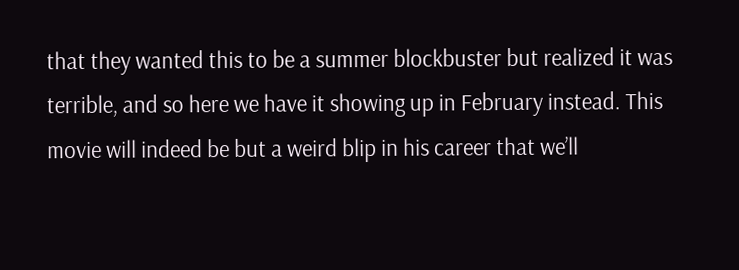that they wanted this to be a summer blockbuster but realized it was terrible, and so here we have it showing up in February instead. This movie will indeed be but a weird blip in his career that we’ll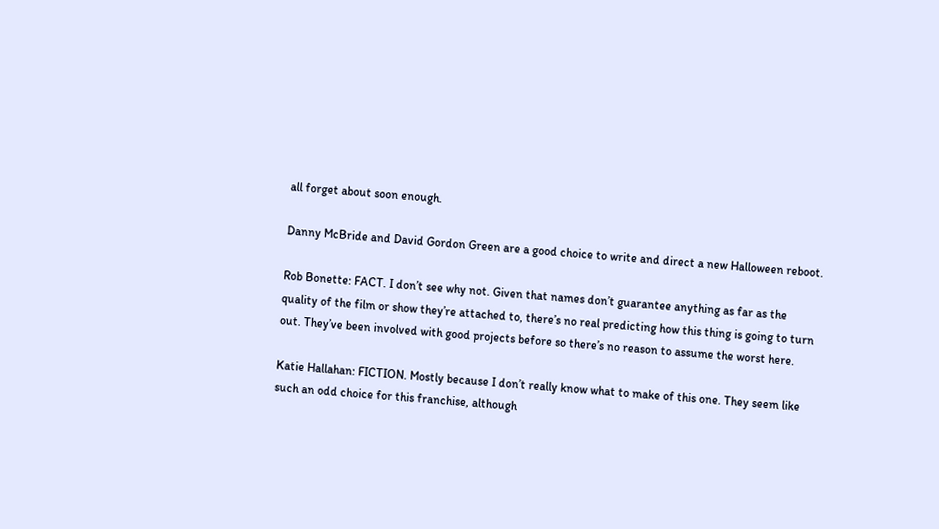all forget about soon enough.

Danny McBride and David Gordon Green are a good choice to write and direct a new Halloween reboot.

Rob Bonette: FACT. I don’t see why not. Given that names don’t guarantee anything as far as the quality of the film or show they’re attached to, there’s no real predicting how this thing is going to turn out. They’ve been involved with good projects before so there’s no reason to assume the worst here.

Katie Hallahan: FICTION. Mostly because I don’t really know what to make of this one. They seem like such an odd choice for this franchise, although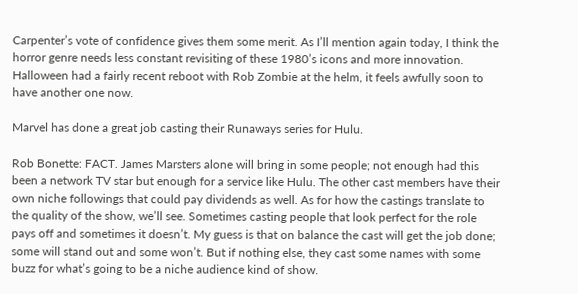Carpenter’s vote of confidence gives them some merit. As I’ll mention again today, I think the horror genre needs less constant revisiting of these 1980’s icons and more innovation. Halloween had a fairly recent reboot with Rob Zombie at the helm, it feels awfully soon to have another one now.

Marvel has done a great job casting their Runaways series for Hulu.

Rob Bonette: FACT. James Marsters alone will bring in some people; not enough had this been a network TV star but enough for a service like Hulu. The other cast members have their own niche followings that could pay dividends as well. As for how the castings translate to the quality of the show, we’ll see. Sometimes casting people that look perfect for the role pays off and sometimes it doesn’t. My guess is that on balance the cast will get the job done; some will stand out and some won’t. But if nothing else, they cast some names with some buzz for what’s going to be a niche audience kind of show.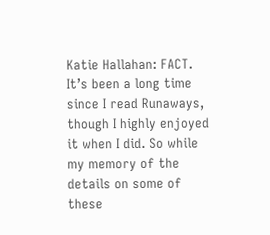Katie Hallahan: FACT. It’s been a long time since I read Runaways, though I highly enjoyed it when I did. So while my memory of the details on some of these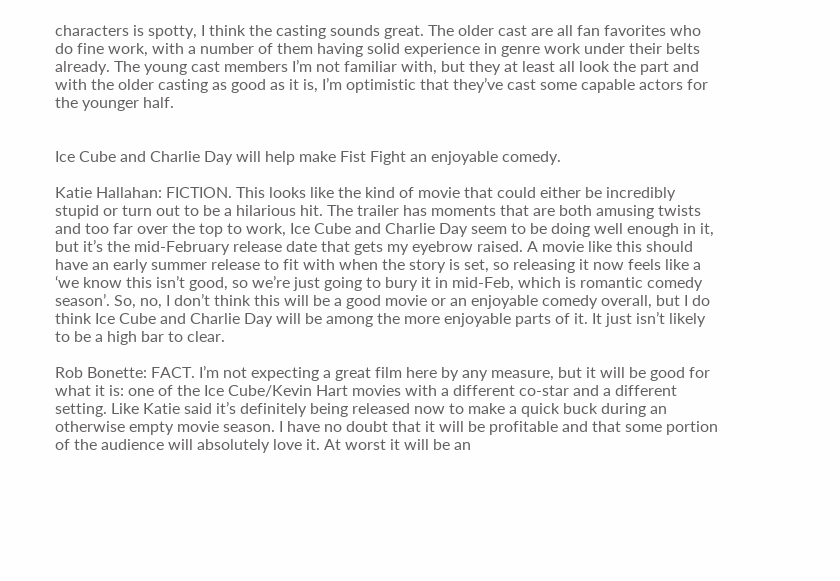characters is spotty, I think the casting sounds great. The older cast are all fan favorites who do fine work, with a number of them having solid experience in genre work under their belts already. The young cast members I’m not familiar with, but they at least all look the part and with the older casting as good as it is, I’m optimistic that they’ve cast some capable actors for the younger half.


Ice Cube and Charlie Day will help make Fist Fight an enjoyable comedy.

Katie Hallahan: FICTION. This looks like the kind of movie that could either be incredibly stupid or turn out to be a hilarious hit. The trailer has moments that are both amusing twists and too far over the top to work, Ice Cube and Charlie Day seem to be doing well enough in it, but it’s the mid-February release date that gets my eyebrow raised. A movie like this should have an early summer release to fit with when the story is set, so releasing it now feels like a ‘we know this isn’t good, so we’re just going to bury it in mid-Feb, which is romantic comedy season’. So, no, I don’t think this will be a good movie or an enjoyable comedy overall, but I do think Ice Cube and Charlie Day will be among the more enjoyable parts of it. It just isn’t likely to be a high bar to clear.

Rob Bonette: FACT. I’m not expecting a great film here by any measure, but it will be good for what it is: one of the Ice Cube/Kevin Hart movies with a different co-star and a different setting. Like Katie said it’s definitely being released now to make a quick buck during an otherwise empty movie season. I have no doubt that it will be profitable and that some portion of the audience will absolutely love it. At worst it will be an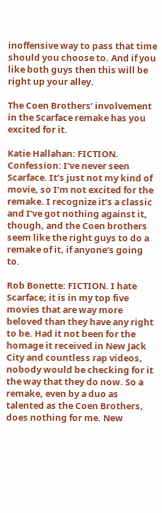inoffensive way to pass that time should you choose to. And if you like both guys then this will be right up your alley.

The Coen Brothers’ involvement in the Scarface remake has you excited for it.

Katie Hallahan: FICTION. Confession: I’ve never seen Scarface. It’s just not my kind of movie, so I’m not excited for the remake. I recognize it’s a classic and I’ve got nothing against it, though, and the Coen brothers seem like the right guys to do a remake of it, if anyone’s going to.

Rob Bonette: FICTION. I hate Scarface; it is in my top five movies that are way more beloved than they have any right to be. Had it not been for the homage it received in New Jack City and countless rap videos, nobody would be checking for it the way that they do now. So a remake, even by a duo as talented as the Coen Brothers, does nothing for me. New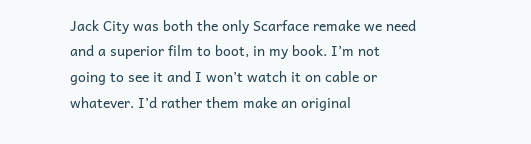Jack City was both the only Scarface remake we need and a superior film to boot, in my book. I’m not going to see it and I won’t watch it on cable or whatever. I’d rather them make an original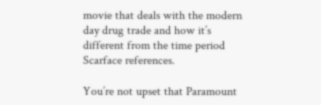movie that deals with the modern day drug trade and how it’s different from the time period Scarface references.

You’re not upset that Paramount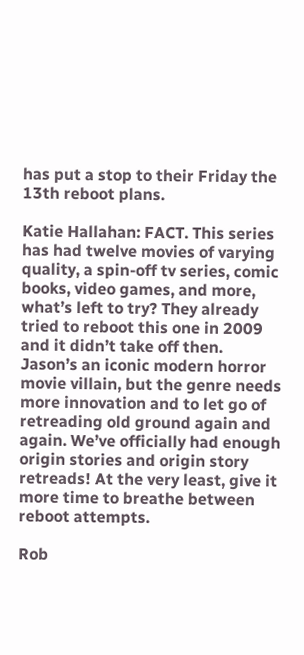has put a stop to their Friday the 13th reboot plans.

Katie Hallahan: FACT. This series has had twelve movies of varying quality, a spin-off tv series, comic books, video games, and more, what’s left to try? They already tried to reboot this one in 2009 and it didn’t take off then. Jason’s an iconic modern horror movie villain, but the genre needs more innovation and to let go of retreading old ground again and again. We’ve officially had enough origin stories and origin story retreads! At the very least, give it more time to breathe between reboot attempts.

Rob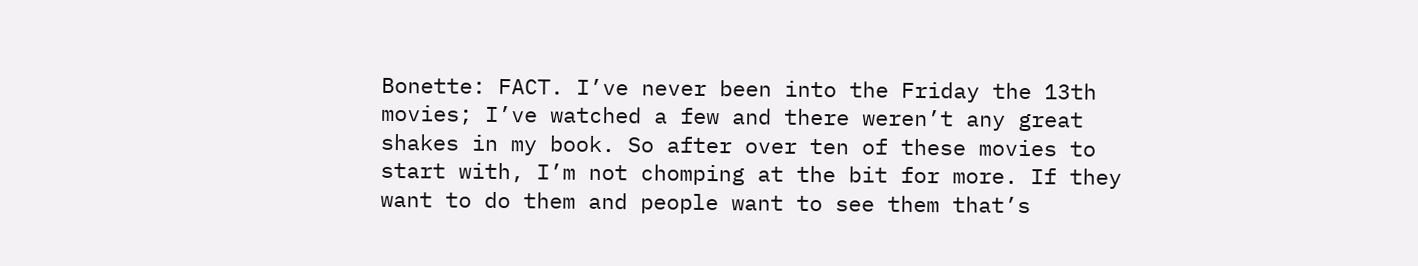Bonette: FACT. I’ve never been into the Friday the 13th movies; I’ve watched a few and there weren’t any great shakes in my book. So after over ten of these movies to start with, I’m not chomping at the bit for more. If they want to do them and people want to see them that’s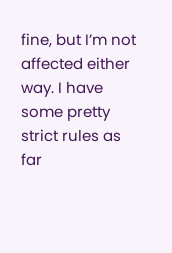fine, but I’m not affected either way. I have some pretty strict rules as far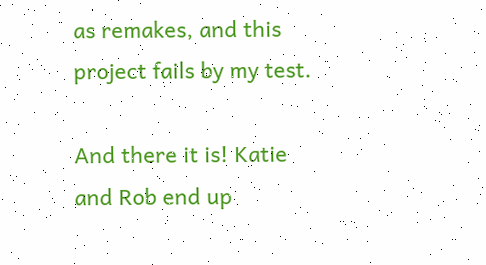as remakes, and this project fails by my test.

And there it is! Katie and Rob end up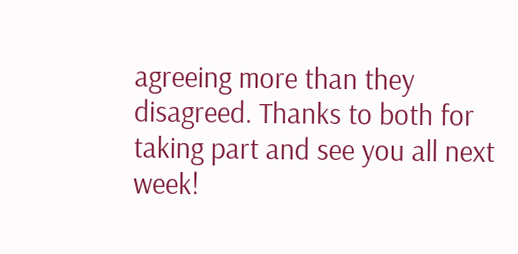agreeing more than they disagreed. Thanks to both for taking part and see you all next week!